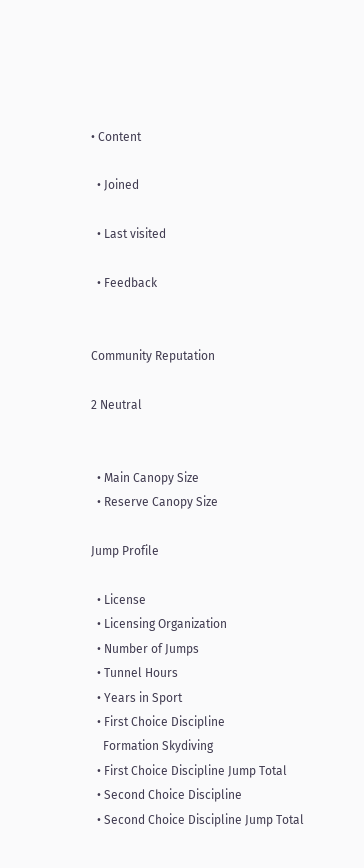• Content

  • Joined

  • Last visited

  • Feedback


Community Reputation

2 Neutral


  • Main Canopy Size
  • Reserve Canopy Size

Jump Profile

  • License
  • Licensing Organization
  • Number of Jumps
  • Tunnel Hours
  • Years in Sport
  • First Choice Discipline
    Formation Skydiving
  • First Choice Discipline Jump Total
  • Second Choice Discipline
  • Second Choice Discipline Jump Total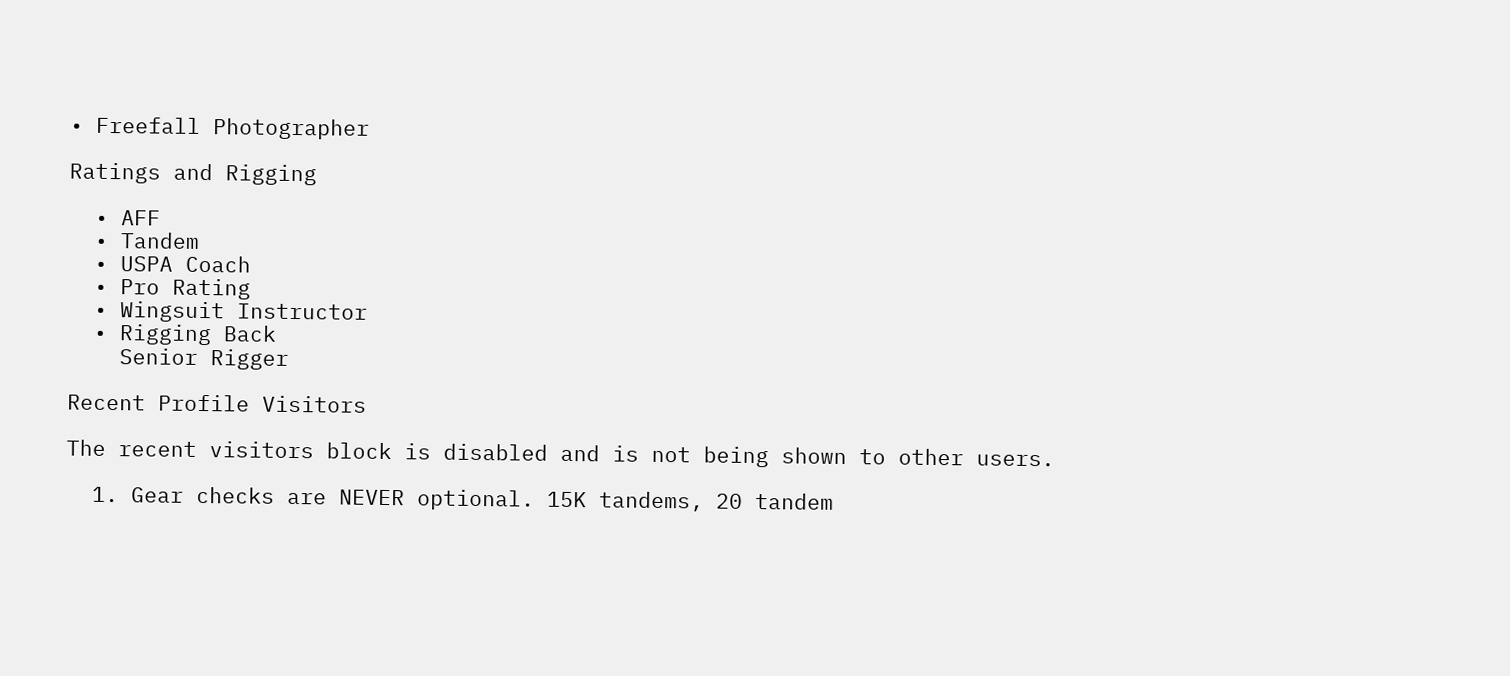• Freefall Photographer

Ratings and Rigging

  • AFF
  • Tandem
  • USPA Coach
  • Pro Rating
  • Wingsuit Instructor
  • Rigging Back
    Senior Rigger

Recent Profile Visitors

The recent visitors block is disabled and is not being shown to other users.

  1. Gear checks are NEVER optional. 15K tandems, 20 tandem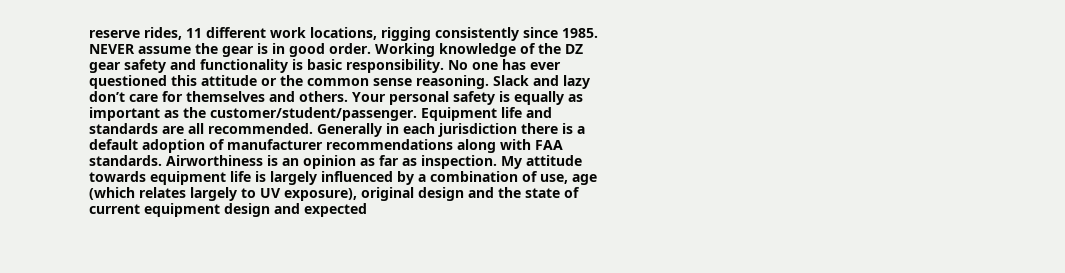reserve rides, 11 different work locations, rigging consistently since 1985. NEVER assume the gear is in good order. Working knowledge of the DZ gear safety and functionality is basic responsibility. No one has ever questioned this attitude or the common sense reasoning. Slack and lazy don’t care for themselves and others. Your personal safety is equally as important as the customer/student/passenger. Equipment life and standards are all recommended. Generally in each jurisdiction there is a default adoption of manufacturer recommendations along with FAA standards. Airworthiness is an opinion as far as inspection. My attitude towards equipment life is largely influenced by a combination of use, age (which relates largely to UV exposure), original design and the state of current equipment design and expected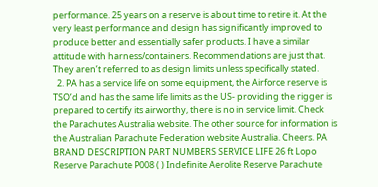performance. 25 years on a reserve is about time to retire it. At the very least performance and design has significantly improved to produce better and essentially safer products. I have a similar attitude with harness/containers. Recommendations are just that. They aren’t referred to as design limits unless specifically stated.
  2. PA has a service life on some equipment, the Airforce reserve is TSO’d and has the same life limits as the US- providing the rigger is prepared to certify its airworthy, there is no in service limit. Check the Parachutes Australia website. The other source for information is the Australian Parachute Federation website Australia. Cheers. PA BRAND DESCRIPTION PART NUMBERS SERVICE LIFE 26 ft Lopo Reserve Parachute P008 ( ) Indefinite Aerolite Reserve Parachute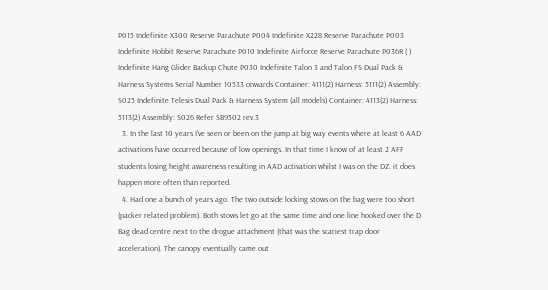P015 Indefinite X300 Reserve Parachute P004 Indefinite X228 Reserve Parachute P003 Indefinite Hobbit Reserve Parachute P010 Indefinite Airforce Reserve Parachute P036R ( ) Indefinite Hang Glider Backup Chute P030 Indefinite Talon 3 and Talon FS Dual Pack & Harness Systems Serial Number 10533 onwards Container: 4111(2) Harness: 5111(2) Assembly: S025 Indefinite Telesis Dual Pack & Harness System (all models) Container: 4113(2) Harness: 5113(2) Assembly: S026 Refer SB9502 rev.3
  3. In the last 10 years I’ve seen or been on the jump at big way events where at least 6 AAD activations have occurred because of low openings. In that time I know of at least 2 AFF students losing height awareness resulting in AAD activation whilst I was on the DZ. it does happen more often than reported.
  4. Had one a bunch of years ago. The two outside locking stows on the bag were too short (packer related problem). Both stows let go at the same time and one line hooked over the D Bag dead centre next to the drogue attachment (that was the scariest trap door acceleration). The canopy eventually came out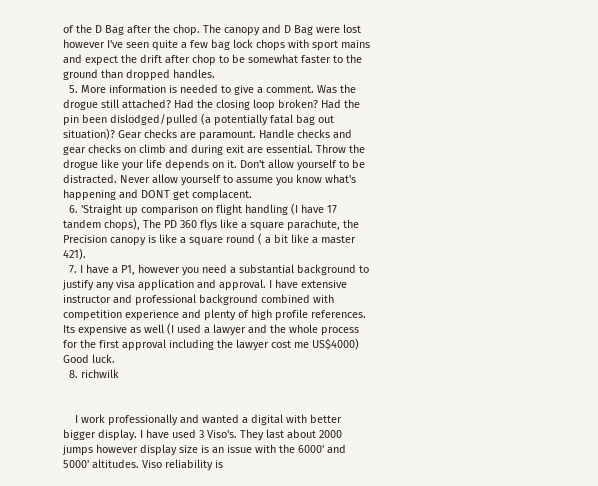of the D Bag after the chop. The canopy and D Bag were lost however I've seen quite a few bag lock chops with sport mains and expect the drift after chop to be somewhat faster to the ground than dropped handles.
  5. More information is needed to give a comment. Was the drogue still attached? Had the closing loop broken? Had the pin been dislodged/pulled (a potentially fatal bag out situation)? Gear checks are paramount. Handle checks and gear checks on climb and during exit are essential. Throw the drogue like your life depends on it. Don't allow yourself to be distracted. Never allow yourself to assume you know what's happening and DONT get complacent.
  6. 'Straight up comparison on flight handling (I have 17 tandem chops), The PD 360 flys like a square parachute, the Precision canopy is like a square round ( a bit like a master 421).
  7. I have a P1, however you need a substantial background to justify any visa application and approval. I have extensive instructor and professional background combined with competition experience and plenty of high profile references. Its expensive as well (I used a lawyer and the whole process for the first approval including the lawyer cost me US$4000) Good luck.
  8. richwilk


    I work professionally and wanted a digital with better bigger display. I have used 3 Viso's. They last about 2000 jumps however display size is an issue with the 6000' and 5000' altitudes. Viso reliability is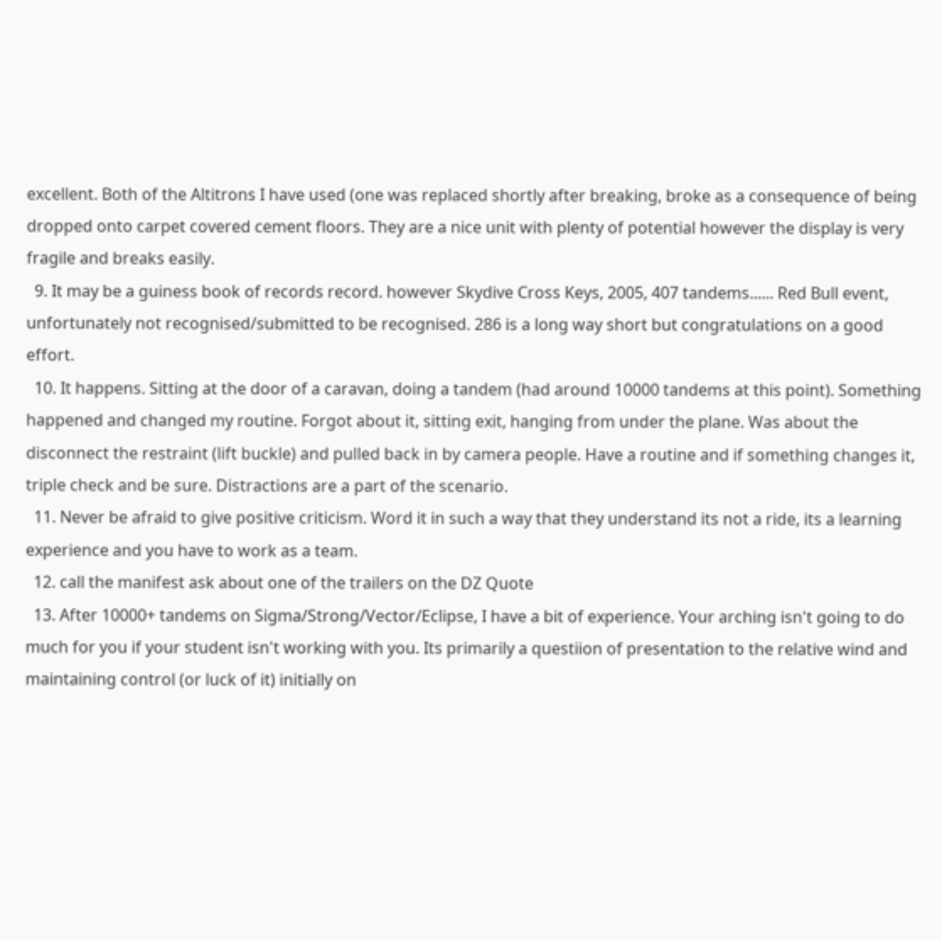excellent. Both of the Altitrons I have used (one was replaced shortly after breaking, broke as a consequence of being dropped onto carpet covered cement floors. They are a nice unit with plenty of potential however the display is very fragile and breaks easily.
  9. It may be a guiness book of records record. however Skydive Cross Keys, 2005, 407 tandems...... Red Bull event, unfortunately not recognised/submitted to be recognised. 286 is a long way short but congratulations on a good effort.
  10. It happens. Sitting at the door of a caravan, doing a tandem (had around 10000 tandems at this point). Something happened and changed my routine. Forgot about it, sitting exit, hanging from under the plane. Was about the disconnect the restraint (lift buckle) and pulled back in by camera people. Have a routine and if something changes it, triple check and be sure. Distractions are a part of the scenario.
  11. Never be afraid to give positive criticism. Word it in such a way that they understand its not a ride, its a learning experience and you have to work as a team.
  12. call the manifest ask about one of the trailers on the DZ Quote
  13. After 10000+ tandems on Sigma/Strong/Vector/Eclipse, I have a bit of experience. Your arching isn't going to do much for you if your student isn't working with you. Its primarily a questiion of presentation to the relative wind and maintaining control (or luck of it) initially on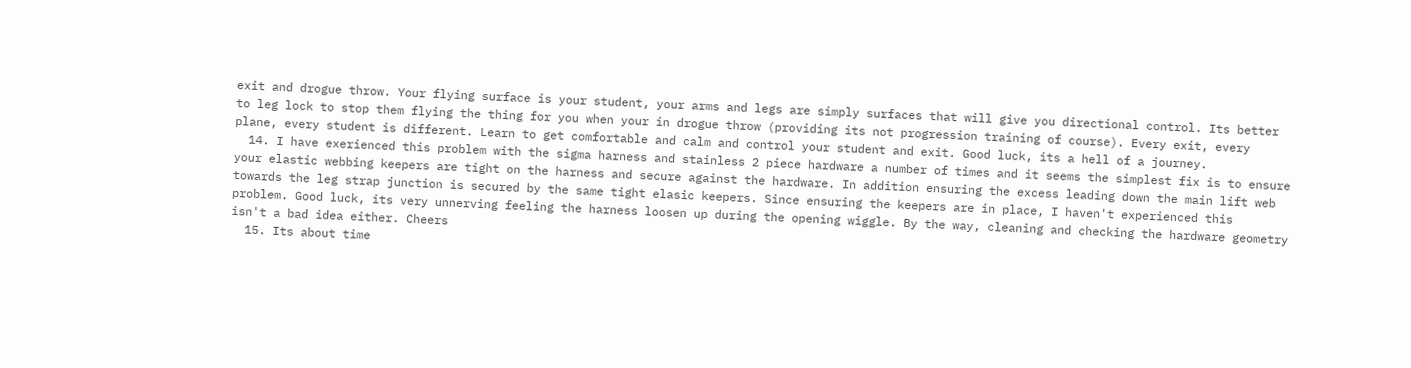exit and drogue throw. Your flying surface is your student, your arms and legs are simply surfaces that will give you directional control. Its better to leg lock to stop them flying the thing for you when your in drogue throw (providing its not progression training of course). Every exit, every plane, every student is different. Learn to get comfortable and calm and control your student and exit. Good luck, its a hell of a journey.
  14. I have exerienced this problem with the sigma harness and stainless 2 piece hardware a number of times and it seems the simplest fix is to ensure your elastic webbing keepers are tight on the harness and secure against the hardware. In addition ensuring the excess leading down the main lift web towards the leg strap junction is secured by the same tight elasic keepers. Since ensuring the keepers are in place, I haven't experienced this problem. Good luck, its very unnerving feeling the harness loosen up during the opening wiggle. By the way, cleaning and checking the hardware geometry isn't a bad idea either. Cheers
  15. Its about time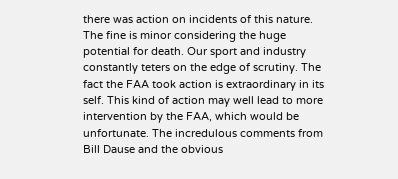there was action on incidents of this nature. The fine is minor considering the huge potential for death. Our sport and industry constantly teters on the edge of scrutiny. The fact the FAA took action is extraordinary in its self. This kind of action may well lead to more intervention by the FAA, which would be unfortunate. The incredulous comments from Bill Dause and the obvious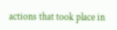actions that took place in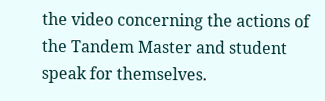the video concerning the actions of the Tandem Master and student speak for themselves.